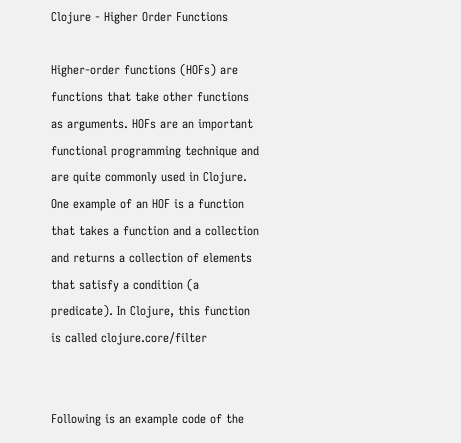Clojure - Higher Order Functions

Higher-order functions (HOFs) are functions that take other functions as arguments. HOFs are an important functional programming technique and are quite commonly used in Clojure. One example of an HOF is a function that takes a function and a collection and returns a collection of elements that satisfy a condition (a predicate). In Clojure, this function is called clojure.core/filter


Following is an example code of the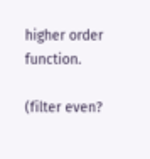higher order function.

(filter even?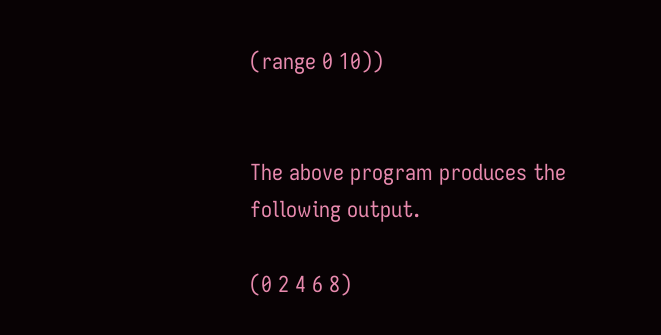(range 0 10))


The above program produces the following output.

(0 2 4 6 8)